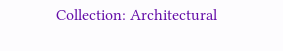Collection: Architectural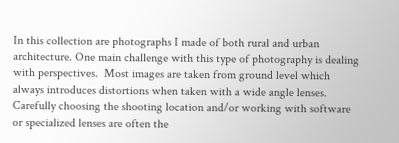In this collection are photographs I made of both rural and urban architecture. One main challenge with this type of photography is dealing with perspectives.  Most images are taken from ground level which always introduces distortions when taken with a wide angle lenses. Carefully choosing the shooting location and/or working with software or specialized lenses are often the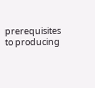prerequisites to producing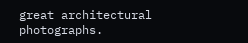great architectural photographs.